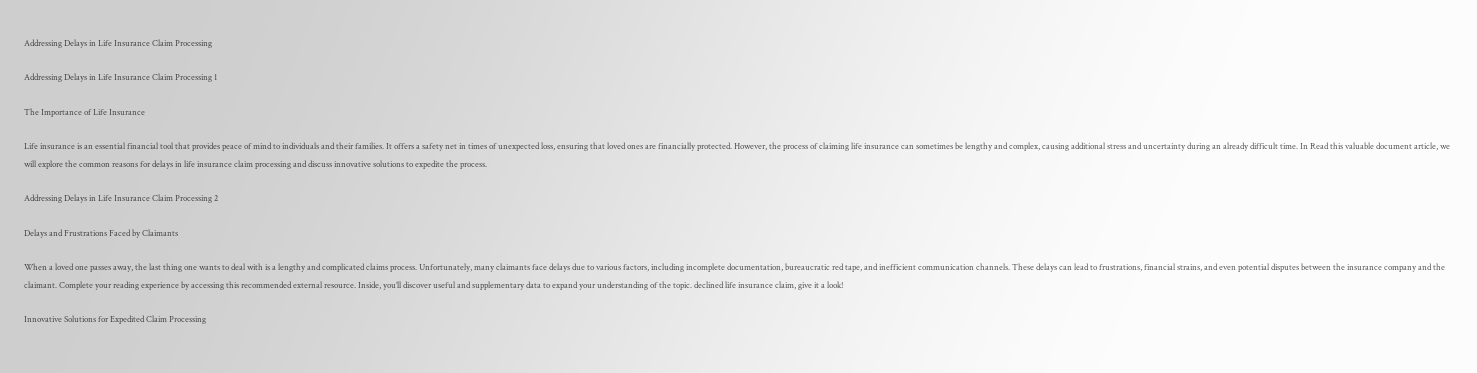Addressing Delays in Life Insurance Claim Processing

Addressing Delays in Life Insurance Claim Processing 1

The Importance of Life Insurance

Life insurance is an essential financial tool that provides peace of mind to individuals and their families. It offers a safety net in times of unexpected loss, ensuring that loved ones are financially protected. However, the process of claiming life insurance can sometimes be lengthy and complex, causing additional stress and uncertainty during an already difficult time. In Read this valuable document article, we will explore the common reasons for delays in life insurance claim processing and discuss innovative solutions to expedite the process.

Addressing Delays in Life Insurance Claim Processing 2

Delays and Frustrations Faced by Claimants

When a loved one passes away, the last thing one wants to deal with is a lengthy and complicated claims process. Unfortunately, many claimants face delays due to various factors, including incomplete documentation, bureaucratic red tape, and inefficient communication channels. These delays can lead to frustrations, financial strains, and even potential disputes between the insurance company and the claimant. Complete your reading experience by accessing this recommended external resource. Inside, you’ll discover useful and supplementary data to expand your understanding of the topic. declined life insurance claim, give it a look!

Innovative Solutions for Expedited Claim Processing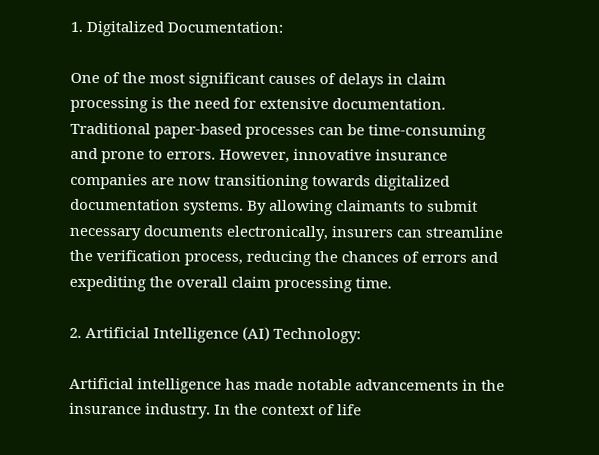1. Digitalized Documentation:

One of the most significant causes of delays in claim processing is the need for extensive documentation. Traditional paper-based processes can be time-consuming and prone to errors. However, innovative insurance companies are now transitioning towards digitalized documentation systems. By allowing claimants to submit necessary documents electronically, insurers can streamline the verification process, reducing the chances of errors and expediting the overall claim processing time.

2. Artificial Intelligence (AI) Technology:

Artificial intelligence has made notable advancements in the insurance industry. In the context of life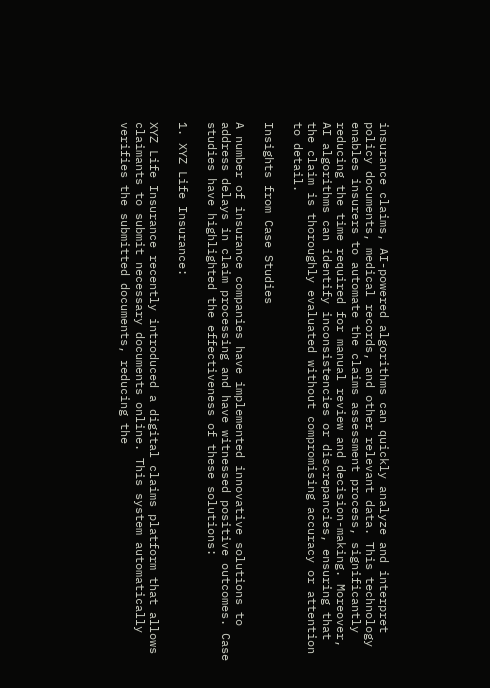insurance claims, AI-powered algorithms can quickly analyze and interpret policy documents, medical records, and other relevant data. This technology enables insurers to automate the claims assessment process, significantly reducing the time required for manual review and decision-making. Moreover, AI algorithms can identify inconsistencies or discrepancies, ensuring that the claim is thoroughly evaluated without compromising accuracy or attention to detail.

Insights from Case Studies

A number of insurance companies have implemented innovative solutions to address delays in claim processing and have witnessed positive outcomes. Case studies have highlighted the effectiveness of these solutions:

1. XYZ Life Insurance:

XYZ Life Insurance recently introduced a digital claims platform that allows claimants to submit necessary documents online. This system automatically verifies the submitted documents, reducing the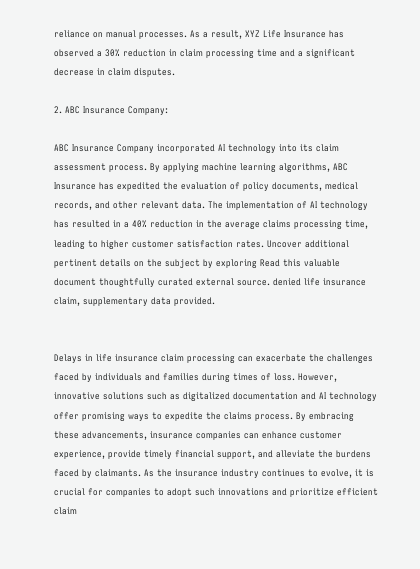reliance on manual processes. As a result, XYZ Life Insurance has observed a 30% reduction in claim processing time and a significant decrease in claim disputes.

2. ABC Insurance Company:

ABC Insurance Company incorporated AI technology into its claim assessment process. By applying machine learning algorithms, ABC Insurance has expedited the evaluation of policy documents, medical records, and other relevant data. The implementation of AI technology has resulted in a 40% reduction in the average claims processing time, leading to higher customer satisfaction rates. Uncover additional pertinent details on the subject by exploring Read this valuable document thoughtfully curated external source. denied life insurance claim, supplementary data provided.


Delays in life insurance claim processing can exacerbate the challenges faced by individuals and families during times of loss. However, innovative solutions such as digitalized documentation and AI technology offer promising ways to expedite the claims process. By embracing these advancements, insurance companies can enhance customer experience, provide timely financial support, and alleviate the burdens faced by claimants. As the insurance industry continues to evolve, it is crucial for companies to adopt such innovations and prioritize efficient claim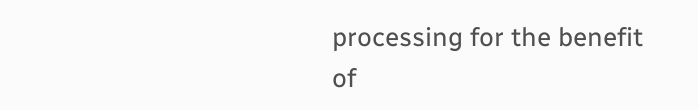processing for the benefit of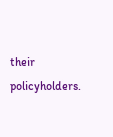their policyholders.